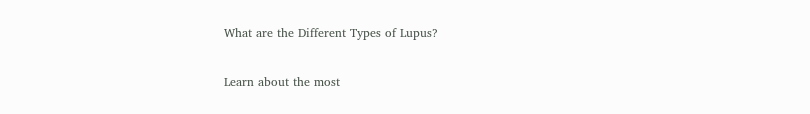What are the Different Types of Lupus?

Learn about the most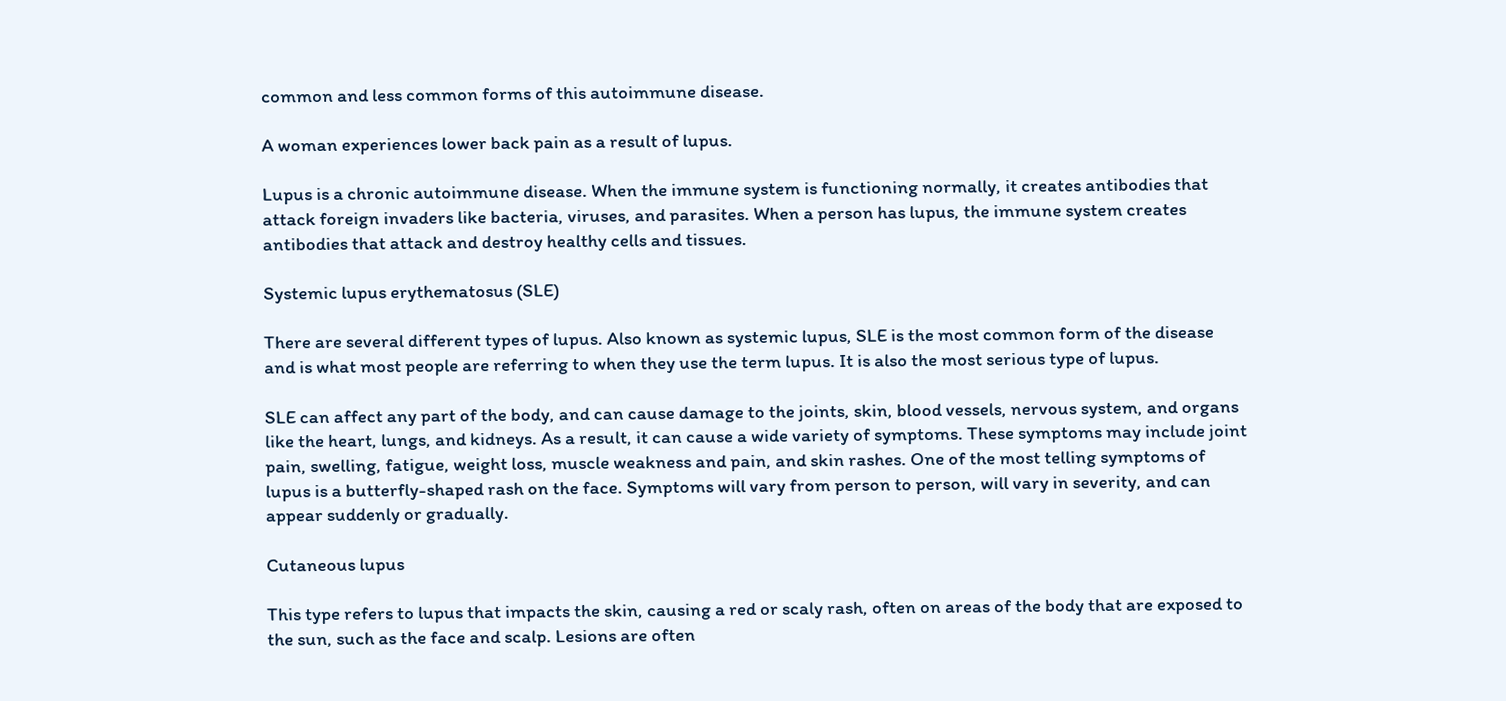common and less common forms of this autoimmune disease.

A woman experiences lower back pain as a result of lupus.

Lupus is a chronic autoimmune disease. When the immune system is functioning normally, it creates antibodies that attack foreign invaders like bacteria, viruses, and parasites. When a person has lupus, the immune system creates antibodies that attack and destroy healthy cells and tissues.

Systemic lupus erythematosus (SLE)

There are several different types of lupus. Also known as systemic lupus, SLE is the most common form of the disease and is what most people are referring to when they use the term lupus. It is also the most serious type of lupus.

SLE can affect any part of the body, and can cause damage to the joints, skin, blood vessels, nervous system, and organs like the heart, lungs, and kidneys. As a result, it can cause a wide variety of symptoms. These symptoms may include joint pain, swelling, fatigue, weight loss, muscle weakness and pain, and skin rashes. One of the most telling symptoms of lupus is a butterfly-shaped rash on the face. Symptoms will vary from person to person, will vary in severity, and can appear suddenly or gradually.

Cutaneous lupus

This type refers to lupus that impacts the skin, causing a red or scaly rash, often on areas of the body that are exposed to the sun, such as the face and scalp. Lesions are often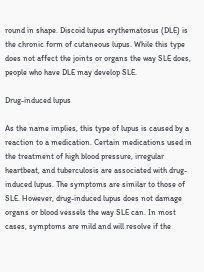round in shape. Discoid lupus erythematosus (DLE) is the chronic form of cutaneous lupus. While this type does not affect the joints or organs the way SLE does, people who have DLE may develop SLE.

Drug-induced lupus

As the name implies, this type of lupus is caused by a reaction to a medication. Certain medications used in the treatment of high blood pressure, irregular heartbeat, and tuberculosis are associated with drug-induced lupus. The symptoms are similar to those of SLE. However, drug-induced lupus does not damage organs or blood vessels the way SLE can. In most cases, symptoms are mild and will resolve if the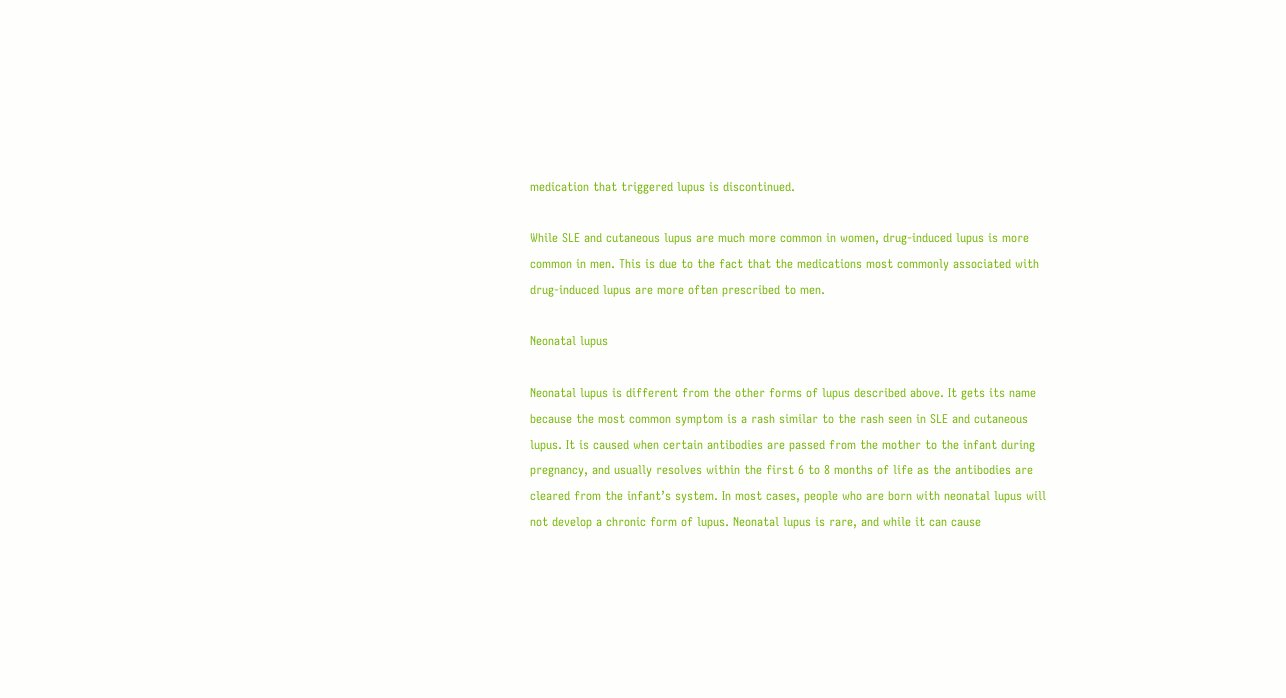medication that triggered lupus is discontinued.

While SLE and cutaneous lupus are much more common in women, drug-induced lupus is more common in men. This is due to the fact that the medications most commonly associated with drug-induced lupus are more often prescribed to men.

Neonatal lupus

Neonatal lupus is different from the other forms of lupus described above. It gets its name because the most common symptom is a rash similar to the rash seen in SLE and cutaneous lupus. It is caused when certain antibodies are passed from the mother to the infant during pregnancy, and usually resolves within the first 6 to 8 months of life as the antibodies are cleared from the infant’s system. In most cases, people who are born with neonatal lupus will not develop a chronic form of lupus. Neonatal lupus is rare, and while it can cause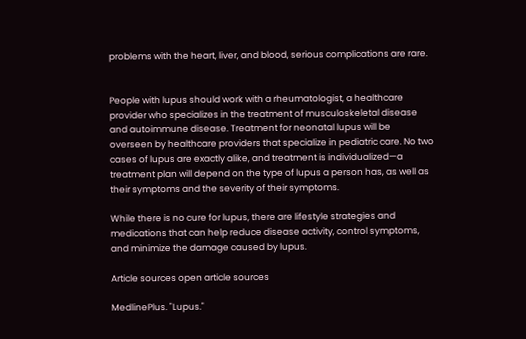problems with the heart, liver, and blood, serious complications are rare.


People with lupus should work with a rheumatologist, a healthcare provider who specializes in the treatment of musculoskeletal disease and autoimmune disease. Treatment for neonatal lupus will be overseen by healthcare providers that specialize in pediatric care. No two cases of lupus are exactly alike, and treatment is individualized—a treatment plan will depend on the type of lupus a person has, as well as their symptoms and the severity of their symptoms.

While there is no cure for lupus, there are lifestyle strategies and medications that can help reduce disease activity, control symptoms, and minimize the damage caused by lupus.

Article sources open article sources

MedlinePlus. "Lupus."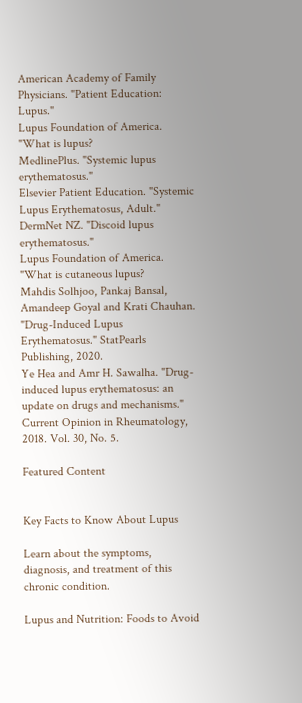American Academy of Family Physicians. "Patient Education: Lupus."
Lupus Foundation of America. "What is lupus?
MedlinePlus. "Systemic lupus erythematosus."
Elsevier Patient Education. "Systemic Lupus Erythematosus, Adult."
DermNet NZ. "Discoid lupus erythematosus."
Lupus Foundation of America. "What is cutaneous lupus?
Mahdis Solhjoo, Pankaj Bansal, Amandeep Goyal and Krati Chauhan. "Drug-Induced Lupus Erythematosus." StatPearls Publishing, 2020.
Ye Hea and Amr H. Sawalha. "Drug-induced lupus erythematosus: an update on drugs and mechanisms." Current Opinion in Rheumatology, 2018. Vol. 30, No. 5.

Featured Content


Key Facts to Know About Lupus

Learn about the symptoms, diagnosis, and treatment of this chronic condition.

Lupus and Nutrition: Foods to Avoid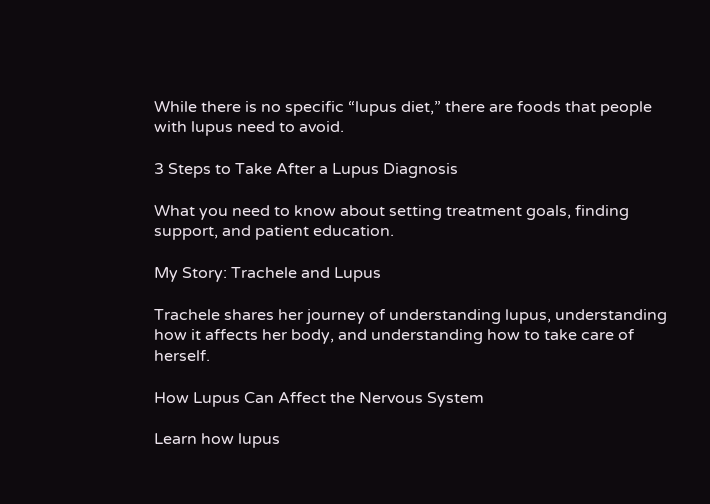While there is no specific “lupus diet,” there are foods that people with lupus need to avoid.

3 Steps to Take After a Lupus Diagnosis

What you need to know about setting treatment goals, finding support, and patient education.

My Story: Trachele and Lupus

Trachele shares her journey of understanding lupus, understanding how it affects her body, and understanding how to take care of herself.

How Lupus Can Affect the Nervous System

Learn how lupus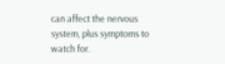can affect the nervous system, plus symptoms to watch for.